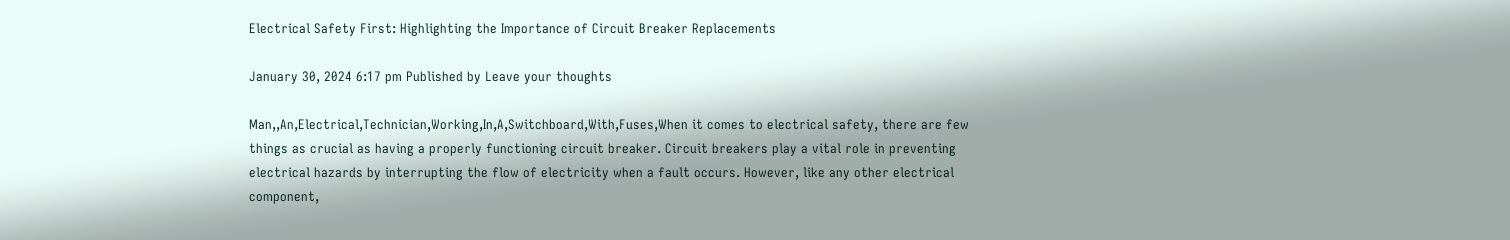Electrical Safety First: Highlighting the Importance of Circuit Breaker Replacements

January 30, 2024 6:17 pm Published by Leave your thoughts

Man,,An,Electrical,Technician,Working,In,A,Switchboard,With,Fuses,When it comes to electrical safety, there are few things as crucial as having a properly functioning circuit breaker. Circuit breakers play a vital role in preventing electrical hazards by interrupting the flow of electricity when a fault occurs. However, like any other electrical component,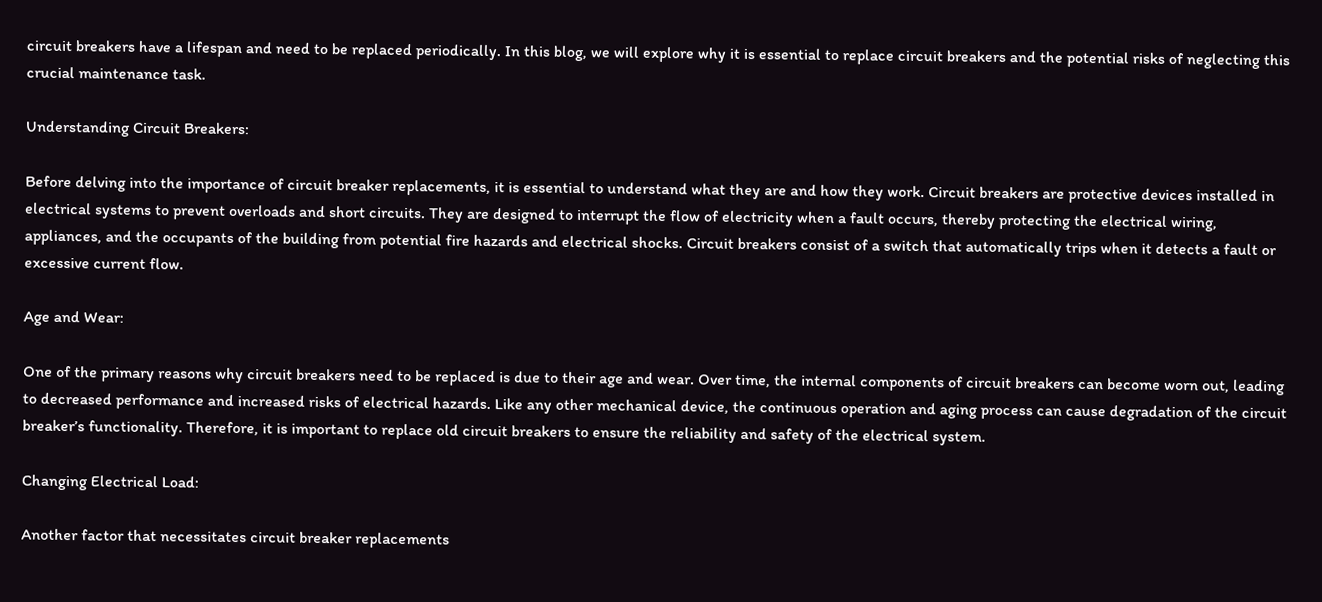circuit breakers have a lifespan and need to be replaced periodically. In this blog, we will explore why it is essential to replace circuit breakers and the potential risks of neglecting this crucial maintenance task.

Understanding Circuit Breakers:

Before delving into the importance of circuit breaker replacements, it is essential to understand what they are and how they work. Circuit breakers are protective devices installed in electrical systems to prevent overloads and short circuits. They are designed to interrupt the flow of electricity when a fault occurs, thereby protecting the electrical wiring, appliances, and the occupants of the building from potential fire hazards and electrical shocks. Circuit breakers consist of a switch that automatically trips when it detects a fault or excessive current flow.

Age and Wear:

One of the primary reasons why circuit breakers need to be replaced is due to their age and wear. Over time, the internal components of circuit breakers can become worn out, leading to decreased performance and increased risks of electrical hazards. Like any other mechanical device, the continuous operation and aging process can cause degradation of the circuit breaker’s functionality. Therefore, it is important to replace old circuit breakers to ensure the reliability and safety of the electrical system.

Changing Electrical Load:

Another factor that necessitates circuit breaker replacements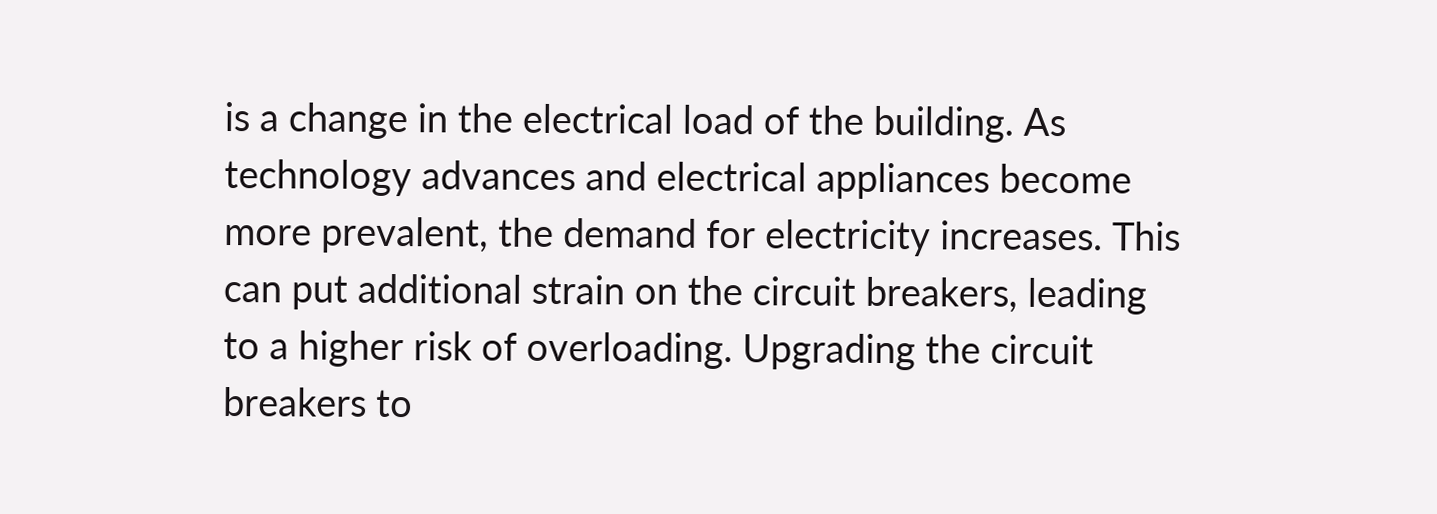is a change in the electrical load of the building. As technology advances and electrical appliances become more prevalent, the demand for electricity increases. This can put additional strain on the circuit breakers, leading to a higher risk of overloading. Upgrading the circuit breakers to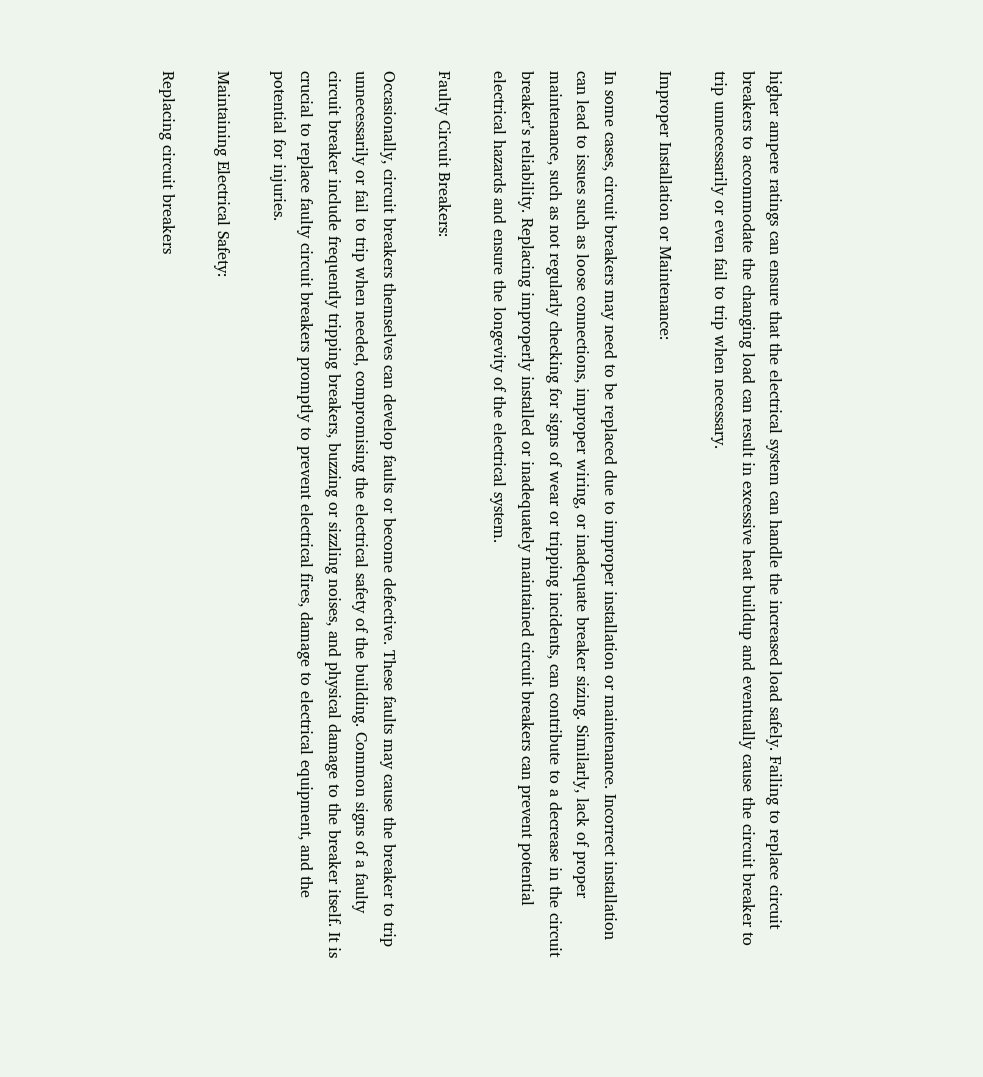higher ampere ratings can ensure that the electrical system can handle the increased load safely. Failing to replace circuit breakers to accommodate the changing load can result in excessive heat buildup and eventually cause the circuit breaker to trip unnecessarily or even fail to trip when necessary.

Improper Installation or Maintenance:

In some cases, circuit breakers may need to be replaced due to improper installation or maintenance. Incorrect installation can lead to issues such as loose connections, improper wiring, or inadequate breaker sizing. Similarly, lack of proper maintenance, such as not regularly checking for signs of wear or tripping incidents, can contribute to a decrease in the circuit breaker’s reliability. Replacing improperly installed or inadequately maintained circuit breakers can prevent potential electrical hazards and ensure the longevity of the electrical system.

Faulty Circuit Breakers:

Occasionally, circuit breakers themselves can develop faults or become defective. These faults may cause the breaker to trip unnecessarily or fail to trip when needed, compromising the electrical safety of the building. Common signs of a faulty circuit breaker include frequently tripping breakers, buzzing or sizzling noises, and physical damage to the breaker itself. It is crucial to replace faulty circuit breakers promptly to prevent electrical fires, damage to electrical equipment, and the potential for injuries.

Maintaining Electrical Safety:

Replacing circuit breakers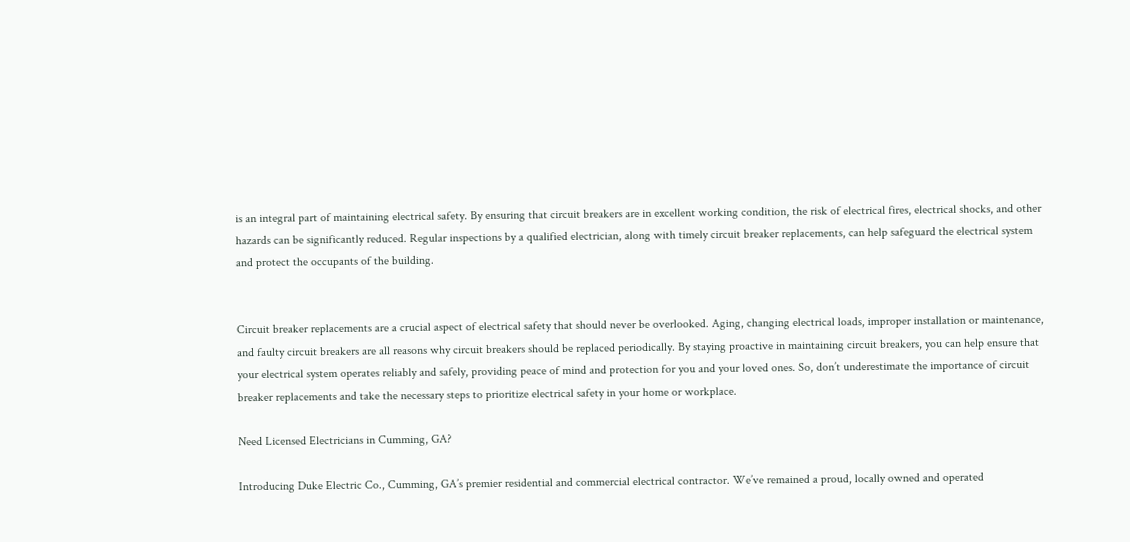is an integral part of maintaining electrical safety. By ensuring that circuit breakers are in excellent working condition, the risk of electrical fires, electrical shocks, and other hazards can be significantly reduced. Regular inspections by a qualified electrician, along with timely circuit breaker replacements, can help safeguard the electrical system and protect the occupants of the building.


Circuit breaker replacements are a crucial aspect of electrical safety that should never be overlooked. Aging, changing electrical loads, improper installation or maintenance, and faulty circuit breakers are all reasons why circuit breakers should be replaced periodically. By staying proactive in maintaining circuit breakers, you can help ensure that your electrical system operates reliably and safely, providing peace of mind and protection for you and your loved ones. So, don’t underestimate the importance of circuit breaker replacements and take the necessary steps to prioritize electrical safety in your home or workplace.

Need Licensed Electricians in Cumming, GA?

Introducing Duke Electric Co., Cumming, GA’s premier residential and commercial electrical contractor. We’ve remained a proud, locally owned and operated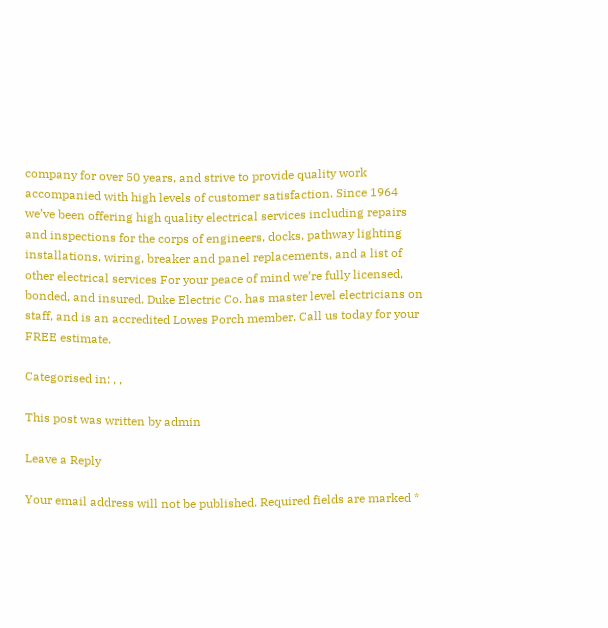company for over 50 years, and strive to provide quality work accompanied with high levels of customer satisfaction. Since 1964 we’ve been offering high quality electrical services including repairs and inspections for the corps of engineers, docks, pathway lighting installations, wiring, breaker and panel replacements, and a list of other electrical services For your peace of mind we’re fully licensed, bonded, and insured. Duke Electric Co. has master level electricians on staff, and is an accredited Lowes Porch member. Call us today for your FREE estimate.

Categorised in: , ,

This post was written by admin

Leave a Reply

Your email address will not be published. Required fields are marked *